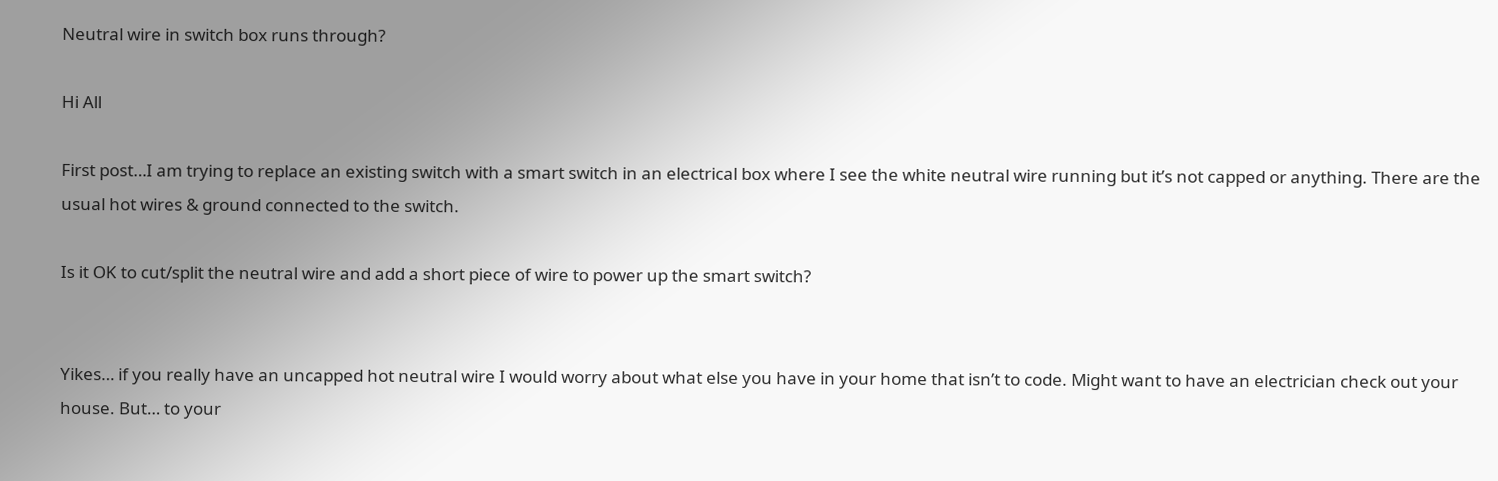Neutral wire in switch box runs through?

Hi All

First post…I am trying to replace an existing switch with a smart switch in an electrical box where I see the white neutral wire running but it’s not capped or anything. There are the usual hot wires & ground connected to the switch.

Is it OK to cut/split the neutral wire and add a short piece of wire to power up the smart switch?


Yikes… if you really have an uncapped hot neutral wire I would worry about what else you have in your home that isn’t to code. Might want to have an electrician check out your house. But… to your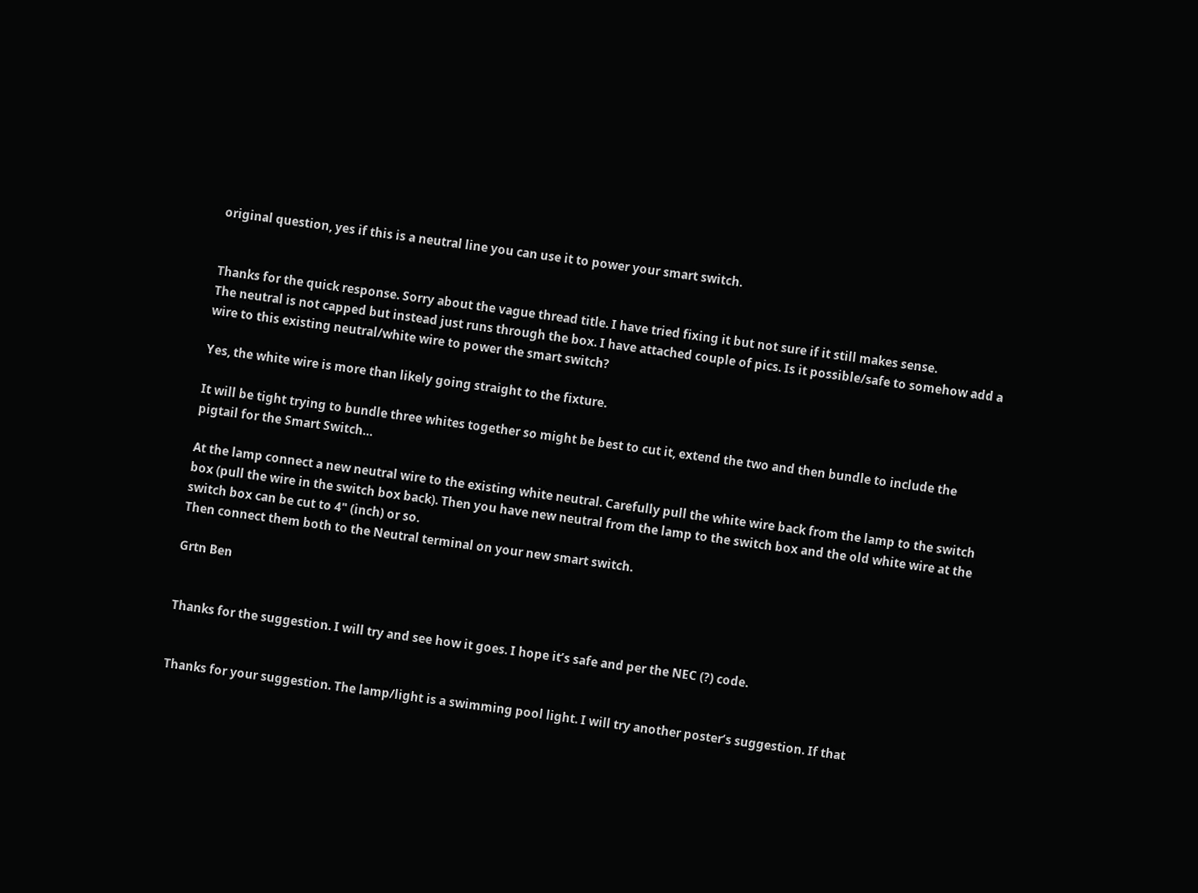original question, yes if this is a neutral line you can use it to power your smart switch.


Thanks for the quick response. Sorry about the vague thread title. I have tried fixing it but not sure if it still makes sense.
The neutral is not capped but instead just runs through the box. I have attached couple of pics. Is it possible/safe to somehow add a wire to this existing neutral/white wire to power the smart switch?

Yes, the white wire is more than likely going straight to the fixture.

It will be tight trying to bundle three whites together so might be best to cut it, extend the two and then bundle to include the pigtail for the Smart Switch…

At the lamp connect a new neutral wire to the existing white neutral. Carefully pull the white wire back from the lamp to the switch box (pull the wire in the switch box back). Then you have new neutral from the lamp to the switch box and the old white wire at the switch box can be cut to 4" (inch) or so.
Then connect them both to the Neutral terminal on your new smart switch.

Grtn Ben


Thanks for the suggestion. I will try and see how it goes. I hope it’s safe and per the NEC (?) code.


Thanks for your suggestion. The lamp/light is a swimming pool light. I will try another poster’s suggestion. If that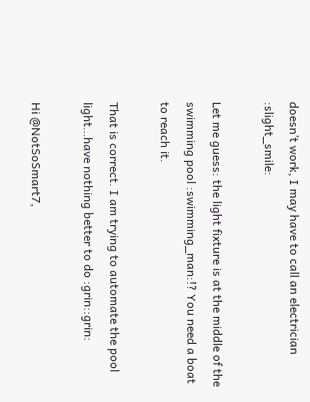doesn’t work, I may have to call an electrician :slight_smile:

Let me guess: the light fixture is at the middle of the swimming pool :swimming_man:!? You need a boat to reach it.

That is correct. I am trying to automate the pool light…have nothing better to do :grin::grin:

Hi @NotSoSmart7,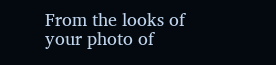From the looks of your photo of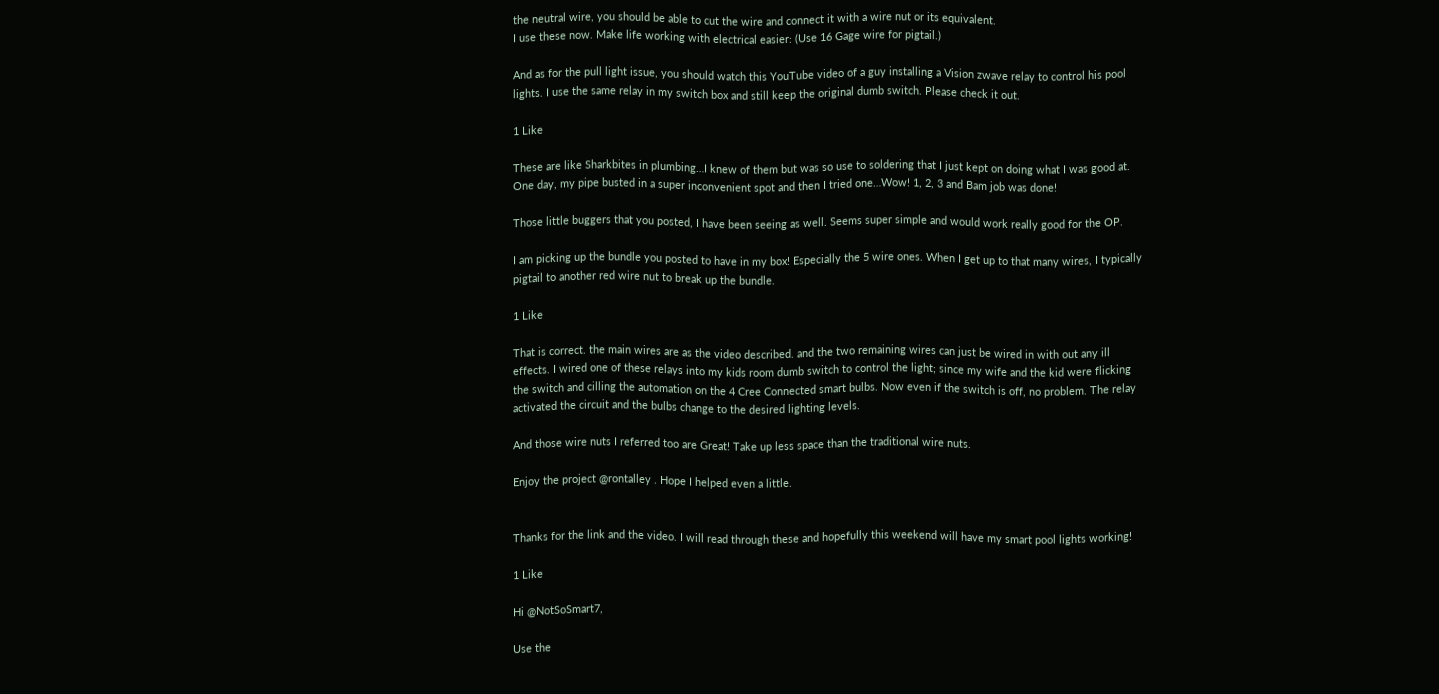the neutral wire, you should be able to cut the wire and connect it with a wire nut or its equivalent.
I use these now. Make life working with electrical easier: (Use 16 Gage wire for pigtail.)

And as for the pull light issue, you should watch this YouTube video of a guy installing a Vision zwave relay to control his pool lights. I use the same relay in my switch box and still keep the original dumb switch. Please check it out.

1 Like

These are like Sharkbites in plumbing…I knew of them but was so use to soldering that I just kept on doing what I was good at. One day, my pipe busted in a super inconvenient spot and then I tried one…Wow! 1, 2, 3 and Bam job was done!

Those little buggers that you posted, I have been seeing as well. Seems super simple and would work really good for the OP.

I am picking up the bundle you posted to have in my box! Especially the 5 wire ones. When I get up to that many wires, I typically pigtail to another red wire nut to break up the bundle.

1 Like

That is correct. the main wires are as the video described. and the two remaining wires can just be wired in with out any ill effects. I wired one of these relays into my kids room dumb switch to control the light; since my wife and the kid were flicking the switch and cilling the automation on the 4 Cree Connected smart bulbs. Now even if the switch is off, no problem. The relay activated the circuit and the bulbs change to the desired lighting levels.

And those wire nuts I referred too are Great! Take up less space than the traditional wire nuts.

Enjoy the project @rontalley . Hope I helped even a little.


Thanks for the link and the video. I will read through these and hopefully this weekend will have my smart pool lights working!

1 Like

Hi @NotSoSmart7,

Use the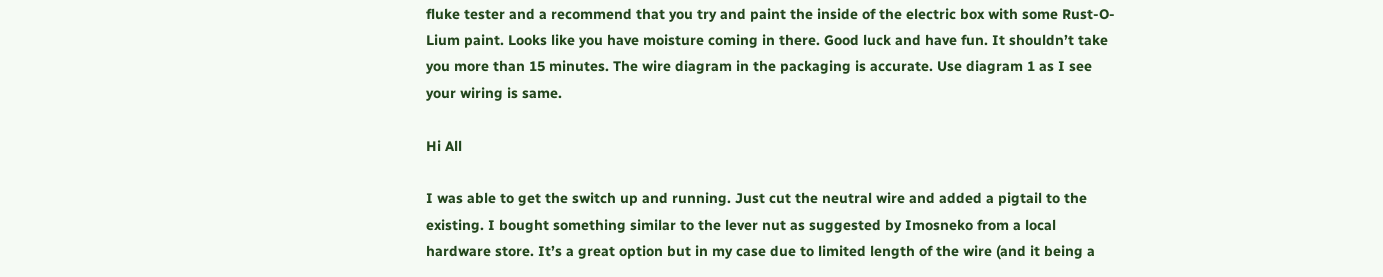fluke tester and a recommend that you try and paint the inside of the electric box with some Rust-O-Lium paint. Looks like you have moisture coming in there. Good luck and have fun. It shouldn’t take you more than 15 minutes. The wire diagram in the packaging is accurate. Use diagram 1 as I see your wiring is same.

Hi All

I was able to get the switch up and running. Just cut the neutral wire and added a pigtail to the existing. I bought something similar to the lever nut as suggested by Imosneko from a local hardware store. It’s a great option but in my case due to limited length of the wire (and it being a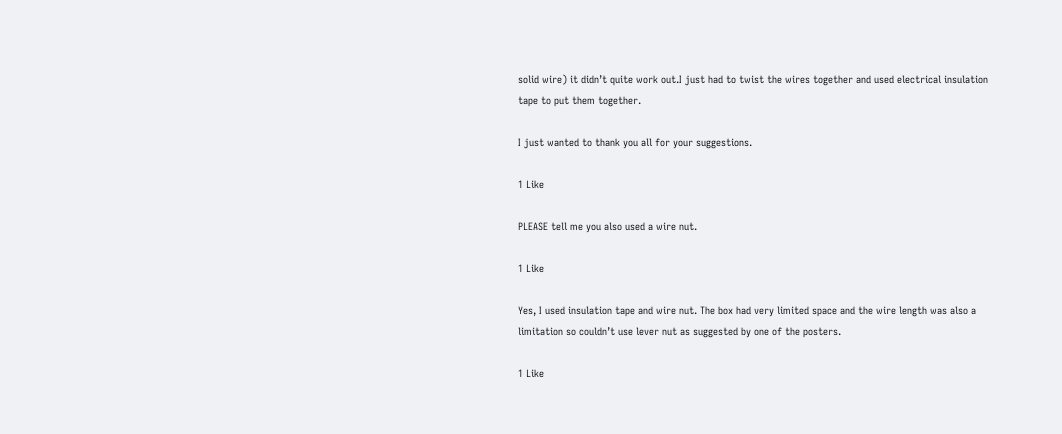solid wire) it didn’t quite work out.I just had to twist the wires together and used electrical insulation tape to put them together.

I just wanted to thank you all for your suggestions.

1 Like

PLEASE tell me you also used a wire nut.

1 Like

Yes, I used insulation tape and wire nut. The box had very limited space and the wire length was also a limitation so couldn’t use lever nut as suggested by one of the posters.

1 Like